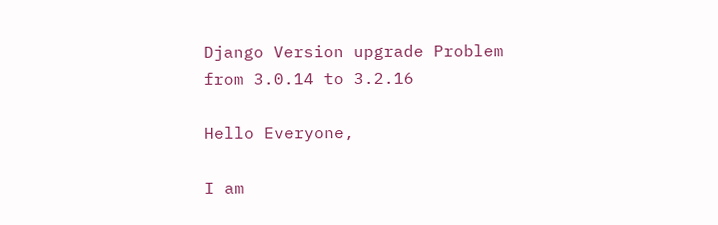Django Version upgrade Problem from 3.0.14 to 3.2.16

Hello Everyone,

I am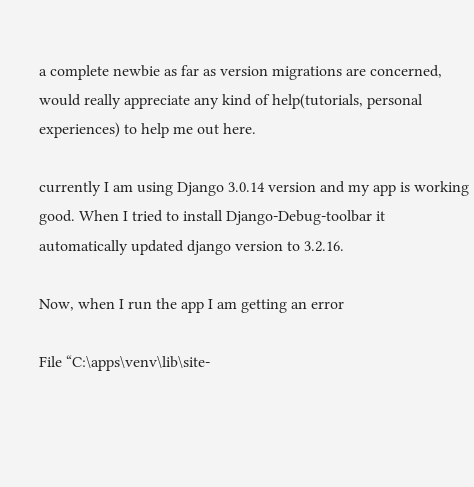a complete newbie as far as version migrations are concerned, would really appreciate any kind of help(tutorials, personal experiences) to help me out here.

currently I am using Django 3.0.14 version and my app is working good. When I tried to install Django-Debug-toolbar it automatically updated django version to 3.2.16.

Now, when I run the app I am getting an error

File “C:\apps\venv\lib\site-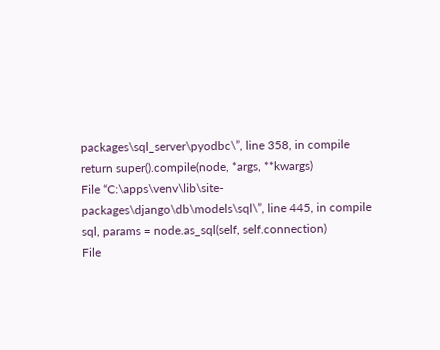packages\sql_server\pyodbc\”, line 358, in compile
return super().compile(node, *args, **kwargs)
File “C:\apps\venv\lib\site-packages\django\db\models\sql\”, line 445, in compile
sql, params = node.as_sql(self, self.connection)
File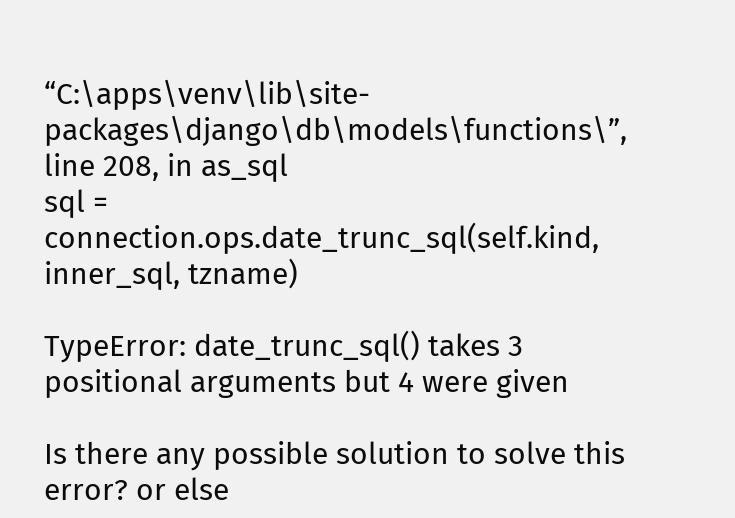“C:\apps\venv\lib\site-packages\django\db\models\functions\”, line 208, in as_sql
sql = connection.ops.date_trunc_sql(self.kind, inner_sql, tzname)

TypeError: date_trunc_sql() takes 3 positional arguments but 4 were given

Is there any possible solution to solve this error? or else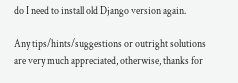do I need to install old Django version again.

Any tips/hints/suggestions or outright solutions are very much appreciated, otherwise, thanks for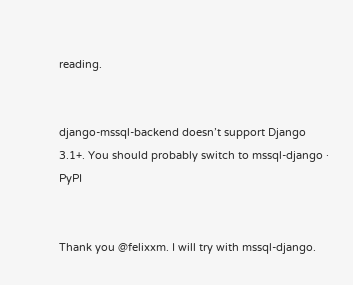reading.


django-mssql-backend doesn’t support Django 3.1+. You should probably switch to mssql-django · PyPI


Thank you @felixxm. I will try with mssql-django.